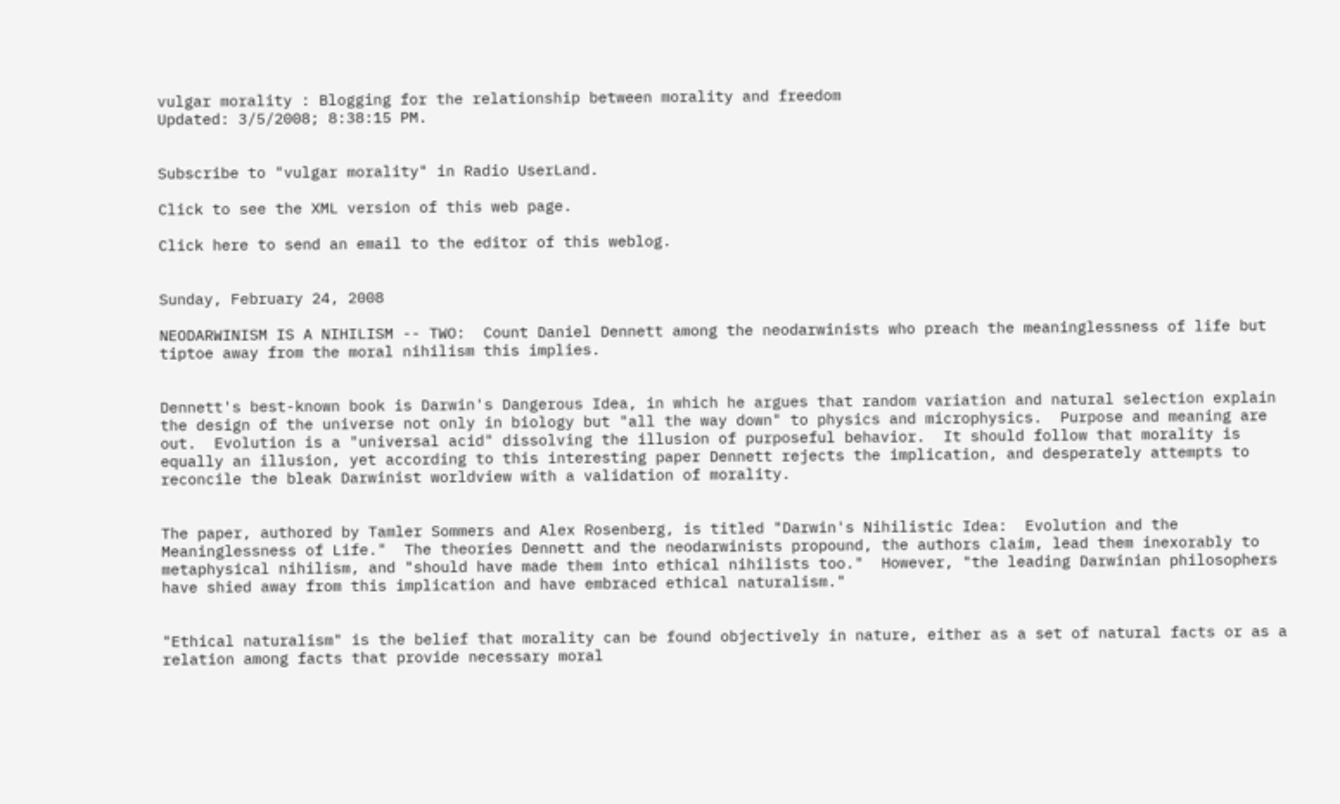vulgar morality : Blogging for the relationship between morality and freedom
Updated: 3/5/2008; 8:38:15 PM.


Subscribe to "vulgar morality" in Radio UserLand.

Click to see the XML version of this web page.

Click here to send an email to the editor of this weblog.


Sunday, February 24, 2008

NEODARWINISM IS A NIHILISM -- TWO:  Count Daniel Dennett among the neodarwinists who preach the meaninglessness of life but tiptoe away from the moral nihilism this implies.


Dennett's best-known book is Darwin's Dangerous Idea, in which he argues that random variation and natural selection explain the design of the universe not only in biology but "all the way down" to physics and microphysics.  Purpose and meaning are out.  Evolution is a "universal acid" dissolving the illusion of purposeful behavior.  It should follow that morality is equally an illusion, yet according to this interesting paper Dennett rejects the implication, and desperately attempts to reconcile the bleak Darwinist worldview with a validation of morality.


The paper, authored by Tamler Sommers and Alex Rosenberg, is titled "Darwin's Nihilistic Idea:  Evolution and the Meaninglessness of Life."  The theories Dennett and the neodarwinists propound, the authors claim, lead them inexorably to metaphysical nihilism, and "should have made them into ethical nihilists too."  However, "the leading Darwinian philosophers have shied away from this implication and have embraced ethical naturalism."


"Ethical naturalism" is the belief that morality can be found objectively in nature, either as a set of natural facts or as a relation among facts that provide necessary moral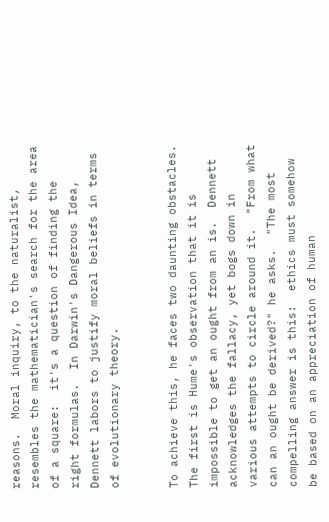reasons.  Moral inquiry, to the naturalist, resembles the mathematician's search for the area of a square:  it's a question of finding the right formulas.  In Darwin's Dangerous Idea, Dennett labors to justify moral beliefs in terms of evolutionary theory.


To achieve this, he faces two daunting obstacles.  The first is Hume's observation that it is impossible to get an ought from an is.  Dennett acknowledges the fallacy, yet bogs down in various attempts to circle around it.  "From what can an ought be derived?" he asks.  "The most compelling answer is this:  ethics must somehow be based on an appreciation of human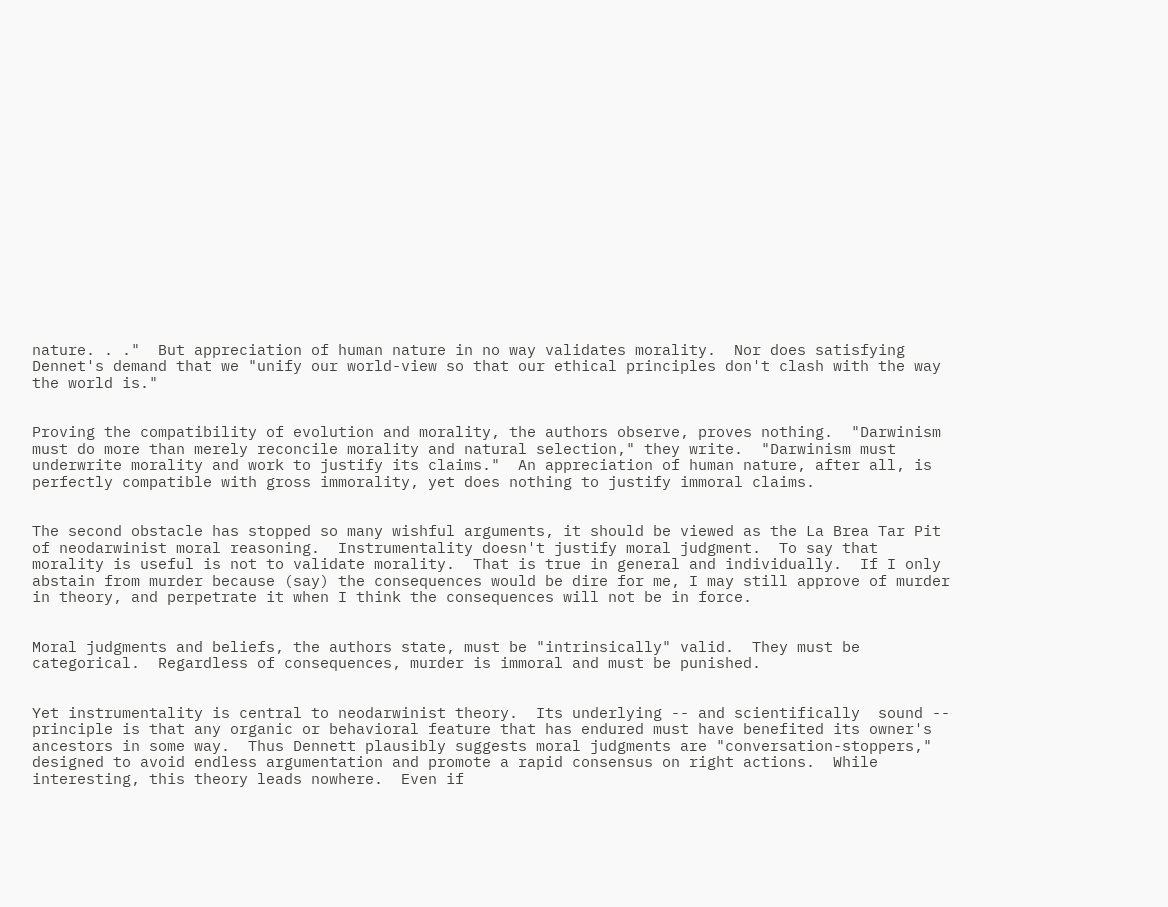nature. . ."  But appreciation of human nature in no way validates morality.  Nor does satisfying Dennet's demand that we "unify our world-view so that our ethical principles don't clash with the way the world is."


Proving the compatibility of evolution and morality, the authors observe, proves nothing.  "Darwinism must do more than merely reconcile morality and natural selection," they write.  "Darwinism must underwrite morality and work to justify its claims."  An appreciation of human nature, after all, is perfectly compatible with gross immorality, yet does nothing to justify immoral claims.


The second obstacle has stopped so many wishful arguments, it should be viewed as the La Brea Tar Pit of neodarwinist moral reasoning.  Instrumentality doesn't justify moral judgment.  To say that morality is useful is not to validate morality.  That is true in general and individually.  If I only abstain from murder because (say) the consequences would be dire for me, I may still approve of murder in theory, and perpetrate it when I think the consequences will not be in force.


Moral judgments and beliefs, the authors state, must be "intrinsically" valid.  They must be categorical.  Regardless of consequences, murder is immoral and must be punished.


Yet instrumentality is central to neodarwinist theory.  Its underlying -- and scientifically  sound -- principle is that any organic or behavioral feature that has endured must have benefited its owner's ancestors in some way.  Thus Dennett plausibly suggests moral judgments are "conversation-stoppers," designed to avoid endless argumentation and promote a rapid consensus on right actions.  While interesting, this theory leads nowhere.  Even if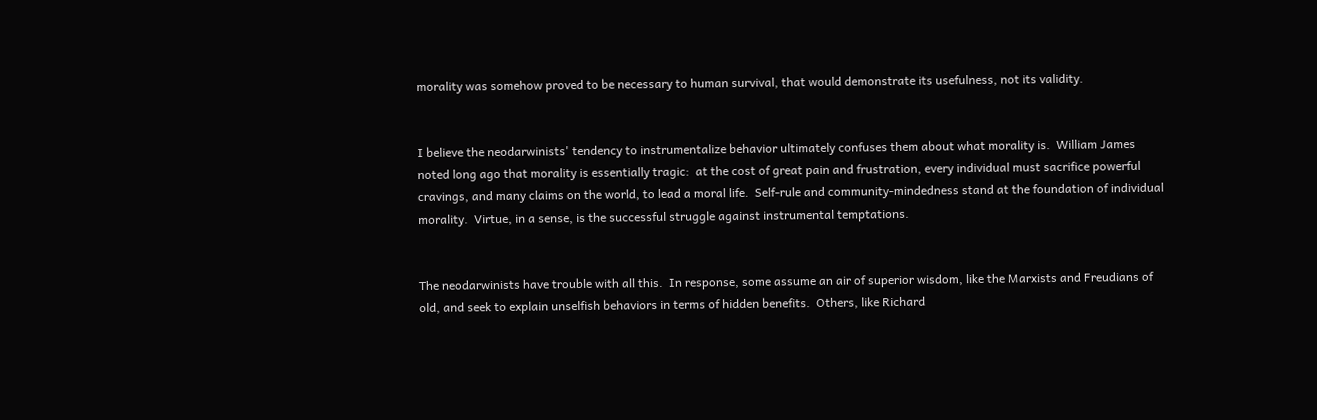morality was somehow proved to be necessary to human survival, that would demonstrate its usefulness, not its validity.


I believe the neodarwinists' tendency to instrumentalize behavior ultimately confuses them about what morality is.  William James noted long ago that morality is essentially tragic:  at the cost of great pain and frustration, every individual must sacrifice powerful cravings, and many claims on the world, to lead a moral life.  Self-rule and community-mindedness stand at the foundation of individual morality.  Virtue, in a sense, is the successful struggle against instrumental temptations.


The neodarwinists have trouble with all this.  In response, some assume an air of superior wisdom, like the Marxists and Freudians of old, and seek to explain unselfish behaviors in terms of hidden benefits.  Others, like Richard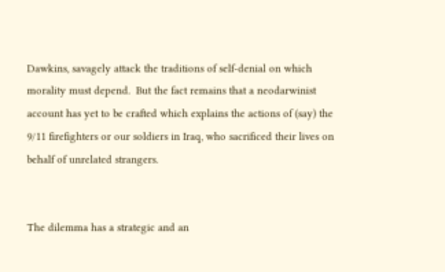Dawkins, savagely attack the traditions of self-denial on which morality must depend.  But the fact remains that a neodarwinist account has yet to be crafted which explains the actions of (say) the 9/11 firefighters or our soldiers in Iraq, who sacrificed their lives on behalf of unrelated strangers.


The dilemma has a strategic and an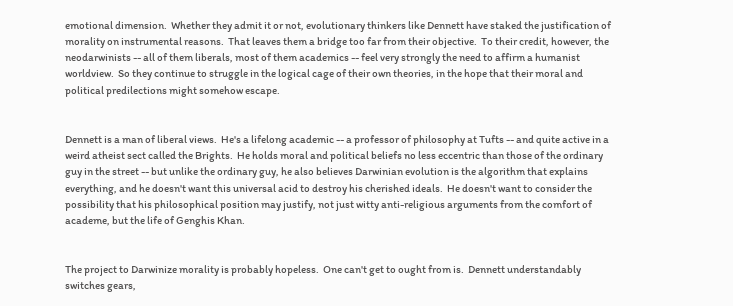emotional dimension.  Whether they admit it or not, evolutionary thinkers like Dennett have staked the justification of morality on instrumental reasons.  That leaves them a bridge too far from their objective.  To their credit, however, the neodarwinists -- all of them liberals, most of them academics -- feel very strongly the need to affirm a humanist worldview.  So they continue to struggle in the logical cage of their own theories, in the hope that their moral and political predilections might somehow escape.


Dennett is a man of liberal views.  He's a lifelong academic -- a professor of philosophy at Tufts -- and quite active in a weird atheist sect called the Brights.  He holds moral and political beliefs no less eccentric than those of the ordinary guy in the street -- but unlike the ordinary guy, he also believes Darwinian evolution is the algorithm that explains everything, and he doesn't want this universal acid to destroy his cherished ideals.  He doesn't want to consider the possibility that his philosophical position may justify, not just witty anti-religious arguments from the comfort of academe, but the life of Genghis Khan.


The project to Darwinize morality is probably hopeless.  One can't get to ought from is.  Dennett understandably switches gears,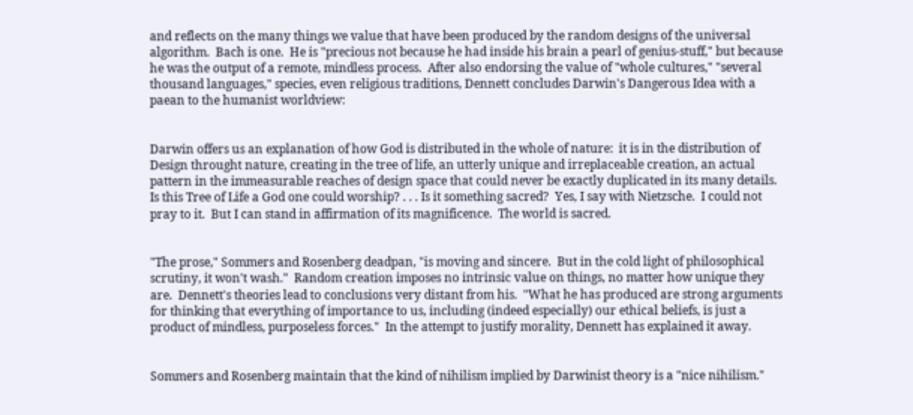and reflects on the many things we value that have been produced by the random designs of the universal algorithm.  Bach is one.  He is "precious not because he had inside his brain a pearl of genius-stuff," but because he was the output of a remote, mindless process.  After also endorsing the value of "whole cultures," "several thousand languages," species, even religious traditions, Dennett concludes Darwin's Dangerous Idea with a paean to the humanist worldview:


Darwin offers us an explanation of how God is distributed in the whole of nature:  it is in the distribution of Design throught nature, creating in the tree of life, an utterly unique and irreplaceable creation, an actual pattern in the immeasurable reaches of design space that could never be exactly duplicated in its many details.  Is this Tree of Life a God one could worship? . . . Is it something sacred?  Yes, I say with Nietzsche.  I could not pray to it.  But I can stand in affirmation of its magnificence.  The world is sacred.


"The prose," Sommers and Rosenberg deadpan, "is moving and sincere.  But in the cold light of philosophical scrutiny, it won't wash."  Random creation imposes no intrinsic value on things, no matter how unique they are.  Dennett's theories lead to conclusions very distant from his.  "What he has produced are strong arguments for thinking that everything of importance to us, including (indeed especially) our ethical beliefs, is just a product of mindless, purposeless forces."  In the attempt to justify morality, Dennett has explained it away.


Sommers and Rosenberg maintain that the kind of nihilism implied by Darwinist theory is a "nice nihilism."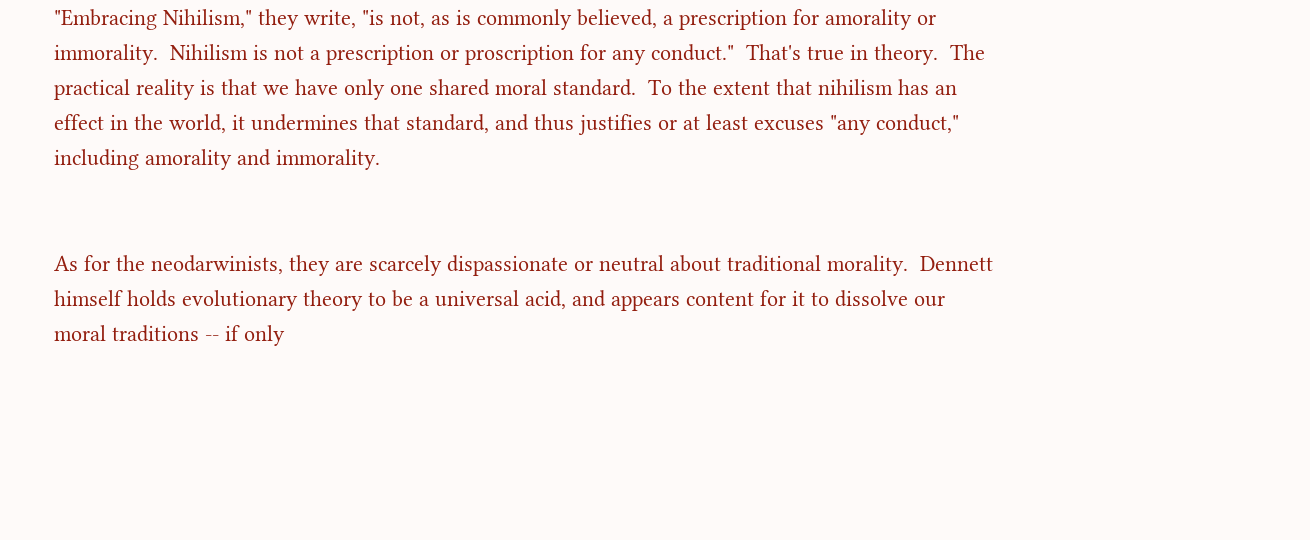"Embracing Nihilism," they write, "is not, as is commonly believed, a prescription for amorality or immorality.  Nihilism is not a prescription or proscription for any conduct."  That's true in theory.  The practical reality is that we have only one shared moral standard.  To the extent that nihilism has an effect in the world, it undermines that standard, and thus justifies or at least excuses "any conduct," including amorality and immorality.


As for the neodarwinists, they are scarcely dispassionate or neutral about traditional morality.  Dennett himself holds evolutionary theory to be a universal acid, and appears content for it to dissolve our moral traditions -- if only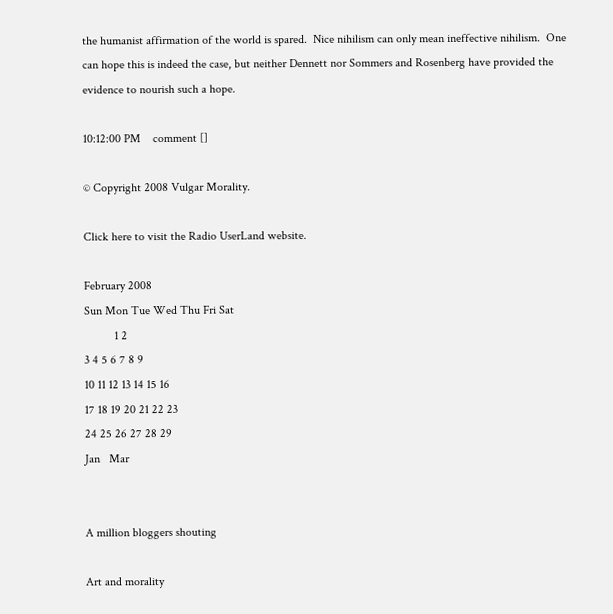the humanist affirmation of the world is spared.  Nice nihilism can only mean ineffective nihilism.  One can hope this is indeed the case, but neither Dennett nor Sommers and Rosenberg have provided the evidence to nourish such a hope.

10:12:00 PM    comment []

© Copyright 2008 Vulgar Morality.

Click here to visit the Radio UserLand website.

February 2008
Sun Mon Tue Wed Thu Fri Sat
          1 2
3 4 5 6 7 8 9
10 11 12 13 14 15 16
17 18 19 20 21 22 23
24 25 26 27 28 29
Jan   Mar


A million bloggers shouting

Art and morality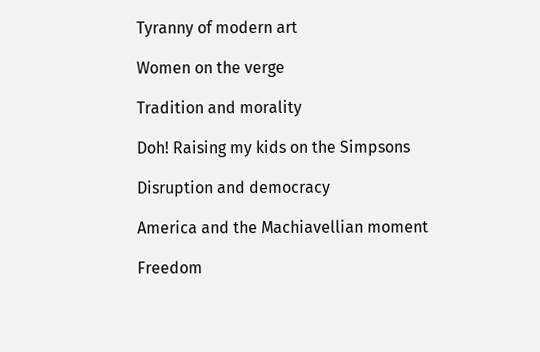Tyranny of modern art

Women on the verge

Tradition and morality

Doh! Raising my kids on the Simpsons

Disruption and democracy

America and the Machiavellian moment

Freedom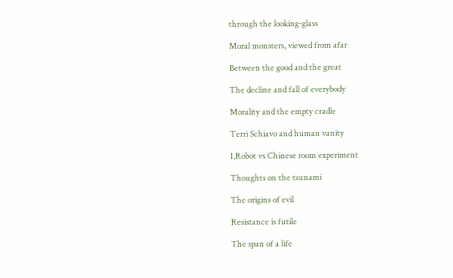through the looking-glass

Moral monsters, viewed from afar

Between the good and the great

The decline and fall of everybody

Morality and the empty cradle

Terri Schiavo and human vanity

I,Robot vs Chinese room experiment

Thoughts on the tsunami

The origins of evil

Resistance is futile

The span of a life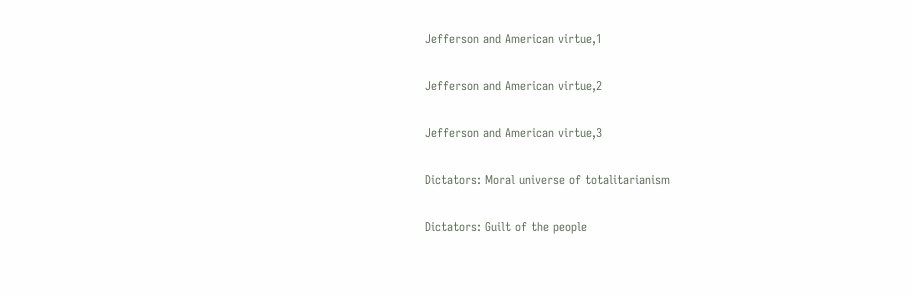Jefferson and American virtue,1

Jefferson and American virtue,2

Jefferson and American virtue,3

Dictators: Moral universe of totalitarianism

Dictators: Guilt of the people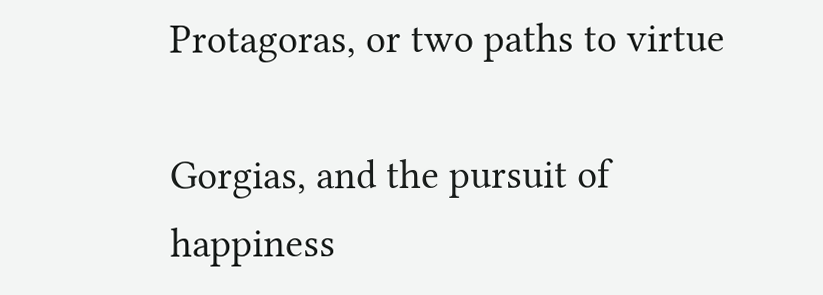Protagoras, or two paths to virtue

Gorgias, and the pursuit of happiness